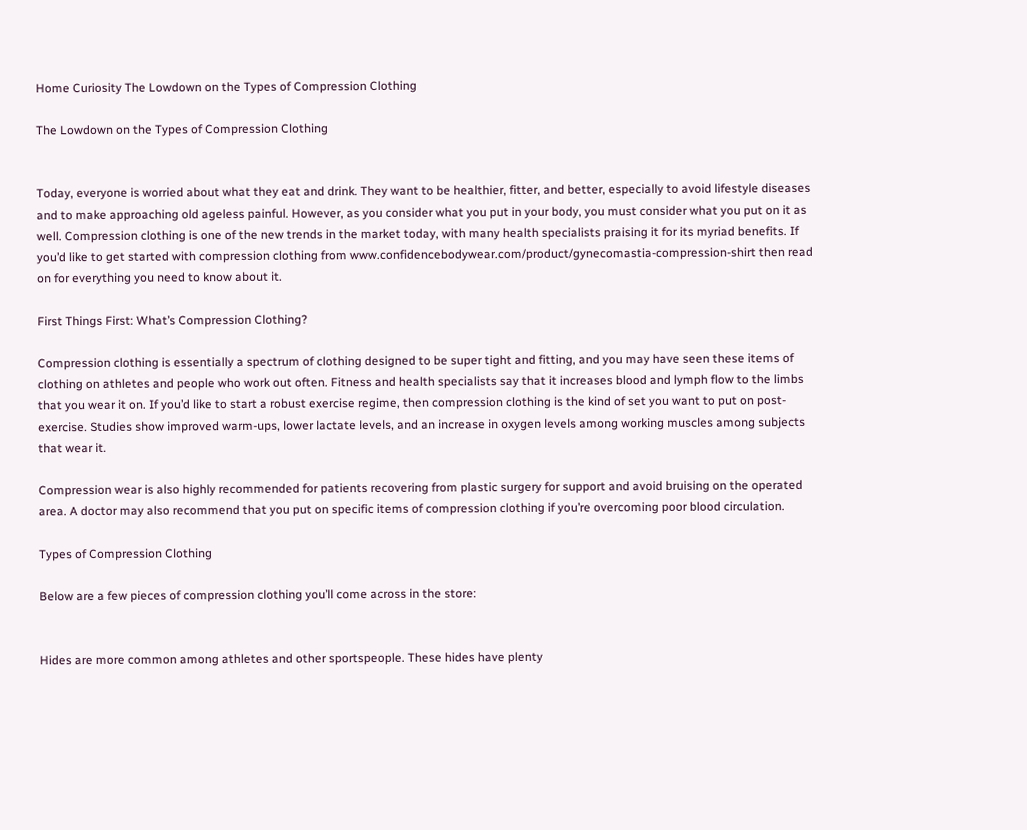Home Curiosity The Lowdown on the Types of Compression Clothing

The Lowdown on the Types of Compression Clothing


Today, everyone is worried about what they eat and drink. They want to be healthier, fitter, and better, especially to avoid lifestyle diseases and to make approaching old ageless painful. However, as you consider what you put in your body, you must consider what you put on it as well. Compression clothing is one of the new trends in the market today, with many health specialists praising it for its myriad benefits. If you’d like to get started with compression clothing from www.confidencebodywear.com/product/gynecomastia-compression-shirt then read on for everything you need to know about it.

First Things First: What’s Compression Clothing?

Compression clothing is essentially a spectrum of clothing designed to be super tight and fitting, and you may have seen these items of clothing on athletes and people who work out often. Fitness and health specialists say that it increases blood and lymph flow to the limbs that you wear it on. If you’d like to start a robust exercise regime, then compression clothing is the kind of set you want to put on post-exercise. Studies show improved warm-ups, lower lactate levels, and an increase in oxygen levels among working muscles among subjects that wear it.

Compression wear is also highly recommended for patients recovering from plastic surgery for support and avoid bruising on the operated area. A doctor may also recommend that you put on specific items of compression clothing if you’re overcoming poor blood circulation.

Types of Compression Clothing

Below are a few pieces of compression clothing you’ll come across in the store:


Hides are more common among athletes and other sportspeople. These hides have plenty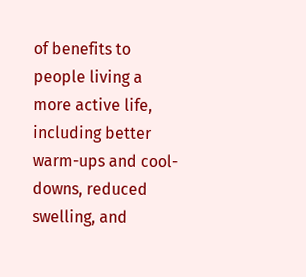of benefits to people living a more active life, including better warm-ups and cool-downs, reduced swelling, and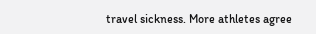travel sickness. More athletes agree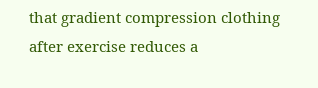that gradient compression clothing after exercise reduces a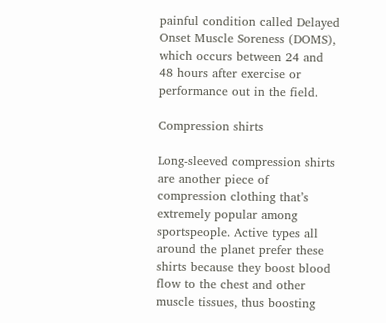painful condition called Delayed Onset Muscle Soreness (DOMS), which occurs between 24 and 48 hours after exercise or performance out in the field.

Compression shirts

Long-sleeved compression shirts are another piece of compression clothing that’s extremely popular among sportspeople. Active types all around the planet prefer these shirts because they boost blood flow to the chest and other muscle tissues, thus boosting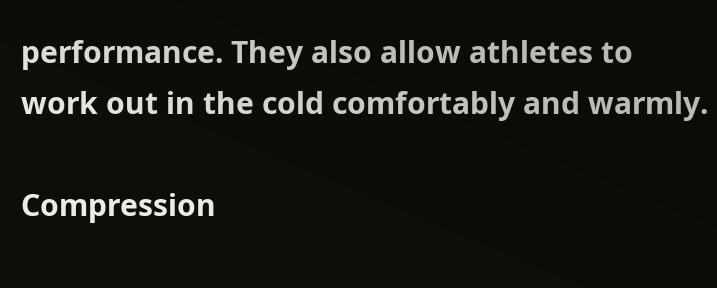performance. They also allow athletes to work out in the cold comfortably and warmly.

Compression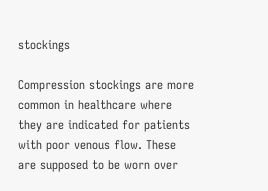stockings

Compression stockings are more common in healthcare where they are indicated for patients with poor venous flow. These are supposed to be worn over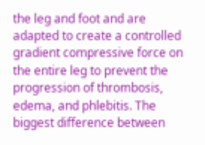the leg and foot and are adapted to create a controlled gradient compressive force on the entire leg to prevent the progression of thrombosis, edema, and phlebitis. The biggest difference between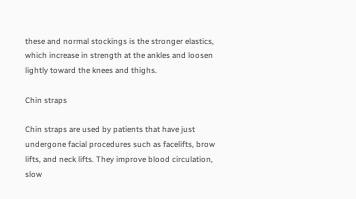these and normal stockings is the stronger elastics, which increase in strength at the ankles and loosen lightly toward the knees and thighs.

Chin straps

Chin straps are used by patients that have just undergone facial procedures such as facelifts, brow lifts, and neck lifts. They improve blood circulation, slow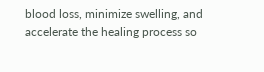blood loss, minimize swelling, and accelerate the healing process so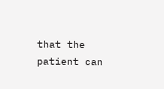that the patient can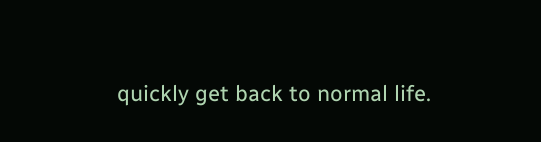quickly get back to normal life.